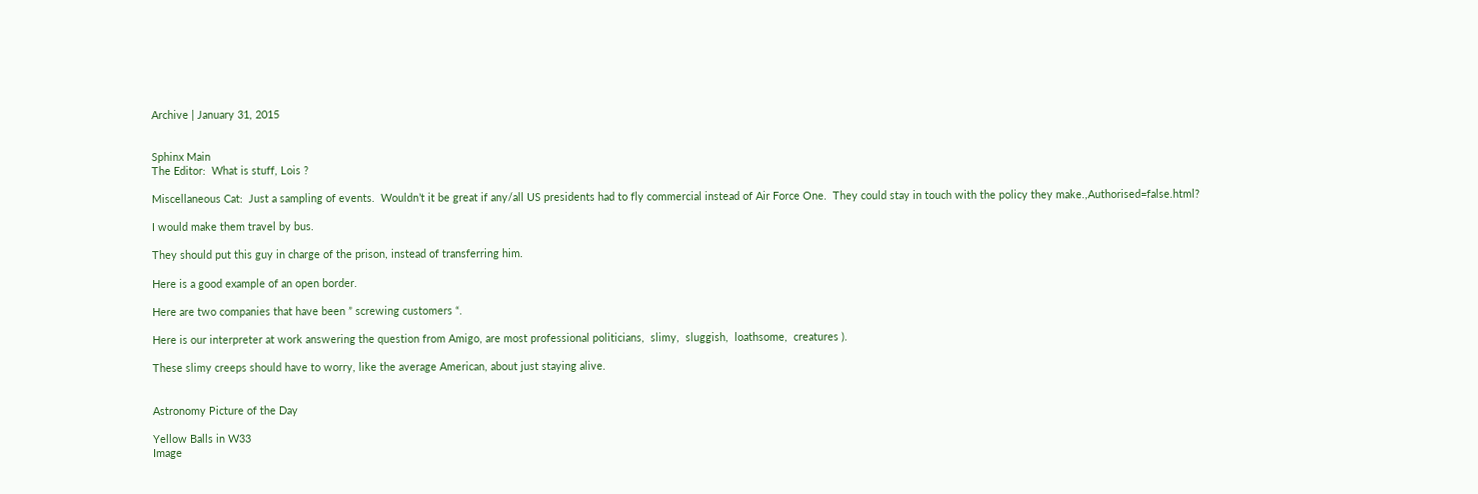Archive | January 31, 2015


Sphinx Main
The Editor:  What is stuff, Lois ?

Miscellaneous Cat:  Just a sampling of events.  Wouldn’t it be great if any/all US presidents had to fly commercial instead of Air Force One.  They could stay in touch with the policy they make.,Authorised=false.html?

I would make them travel by bus.

They should put this guy in charge of the prison, instead of transferring him.

Here is a good example of an open border.

Here are two companies that have been ” screwing customers “.

Here is our interpreter at work answering the question from Amigo, are most professional politicians,  slimy,  sluggish,  loathsome,  creatures ).

These slimy creeps should have to worry, like the average American, about just staying alive.


Astronomy Picture of the Day

Yellow Balls in W33
Image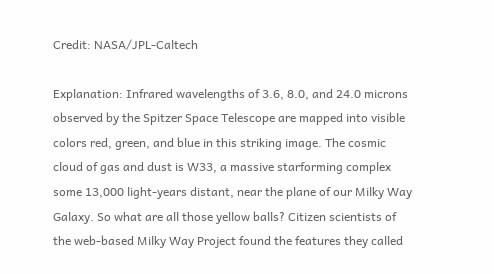Credit: NASA/JPL-Caltech

Explanation: Infrared wavelengths of 3.6, 8.0, and 24.0 microns observed by the Spitzer Space Telescope are mapped into visible colors red, green, and blue in this striking image. The cosmic cloud of gas and dust is W33, a massive starforming complex some 13,000 light-years distant, near the plane of our Milky Way Galaxy. So what are all those yellow balls? Citizen scientists of the web-based Milky Way Project found the features they called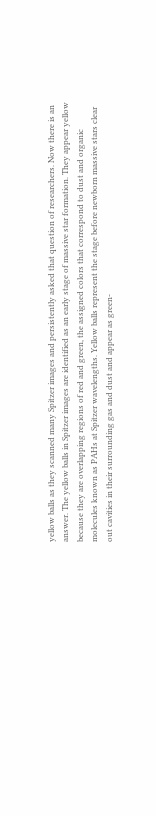yellow balls as they scanned many Spitzer images and persistently asked that question of researchers. Now there is an answer. The yellow balls in Spitzer images are identified as an early stage of massive star formation. They appear yellow because they are overlapping regions of red and green, the assigned colors that correspond to dust and organic molecules known as PAHs at Spitzer wavelengths. Yellow balls represent the stage before newborn massive stars clear out cavities in their surrounding gas and dust and appear as green-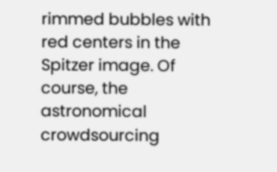rimmed bubbles with red centers in the Spitzer image. Of course, the astronomical crowdsourcing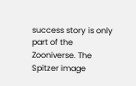success story is only part of the Zooniverse. The Spitzer image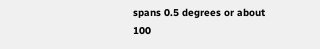spans 0.5 degrees or about 100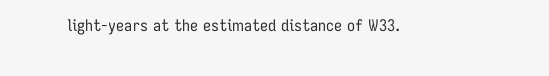light-years at the estimated distance of W33.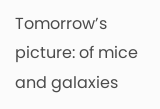Tomorrow’s picture: of mice and galaxies